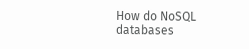How do NoSQL databases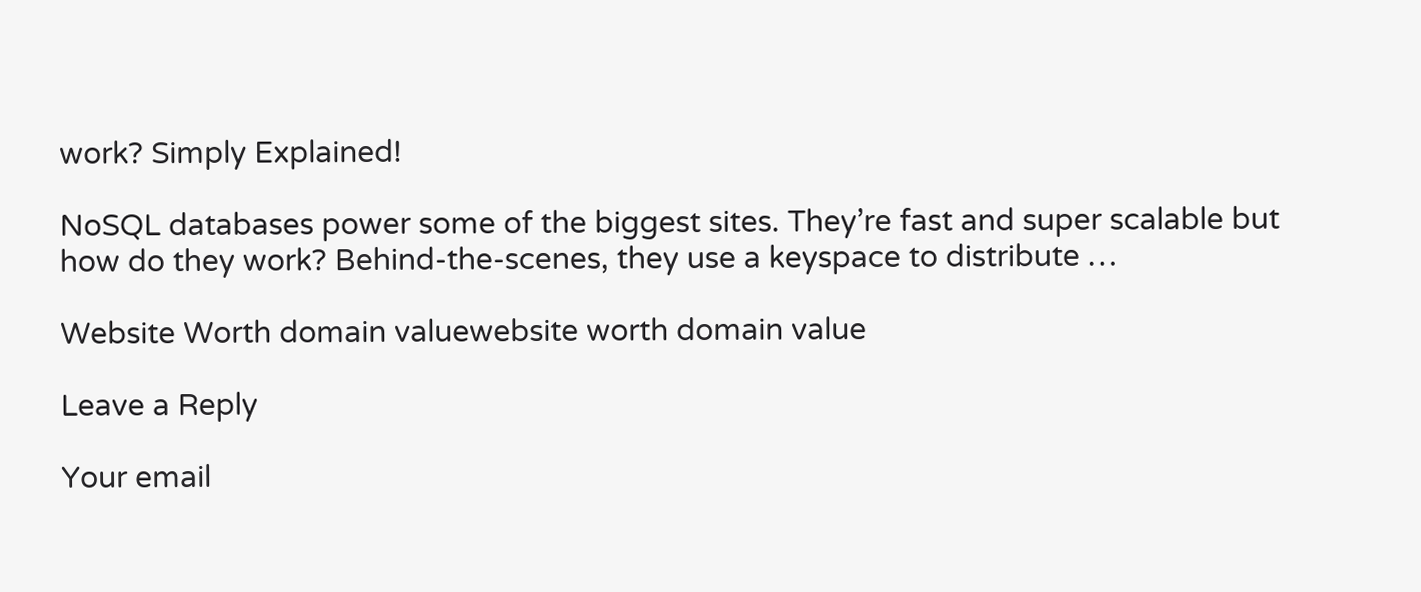work? Simply Explained!

NoSQL databases power some of the biggest sites. They’re fast and super scalable but how do they work? Behind-the-scenes, they use a keyspace to distribute …

Website Worth domain valuewebsite worth domain value

Leave a Reply

Your email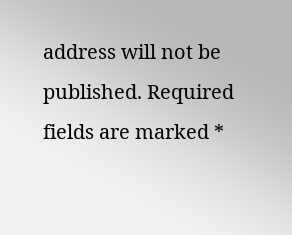address will not be published. Required fields are marked *